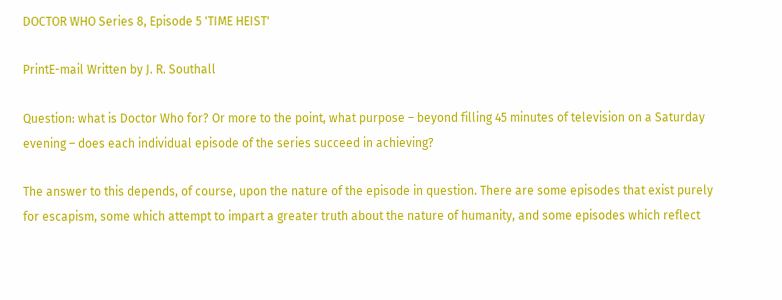DOCTOR WHO Series 8, Episode 5 'TIME HEIST'

PrintE-mail Written by J. R. Southall

Question: what is Doctor Who for? Or more to the point, what purpose – beyond filling 45 minutes of television on a Saturday evening – does each individual episode of the series succeed in achieving?

The answer to this depends, of course, upon the nature of the episode in question. There are some episodes that exist purely for escapism, some which attempt to impart a greater truth about the nature of humanity, and some episodes which reflect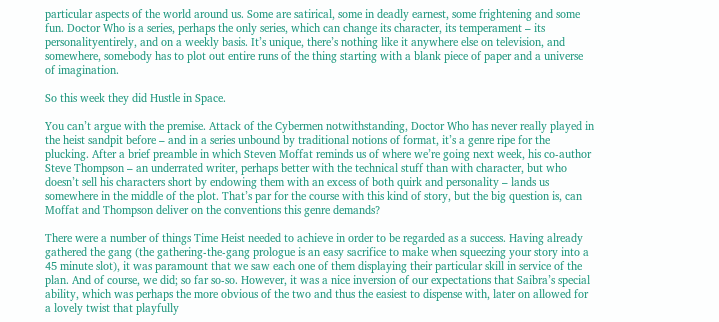particular aspects of the world around us. Some are satirical, some in deadly earnest, some frightening and some fun. Doctor Who is a series, perhaps the only series, which can change its character, its temperament – its personalityentirely, and on a weekly basis. It’s unique, there’s nothing like it anywhere else on television, and somewhere, somebody has to plot out entire runs of the thing starting with a blank piece of paper and a universe of imagination.

So this week they did Hustle in Space.

You can’t argue with the premise. Attack of the Cybermen notwithstanding, Doctor Who has never really played in the heist sandpit before – and in a series unbound by traditional notions of format, it’s a genre ripe for the plucking. After a brief preamble in which Steven Moffat reminds us of where we’re going next week, his co-author Steve Thompson – an underrated writer, perhaps better with the technical stuff than with character, but who doesn’t sell his characters short by endowing them with an excess of both quirk and personality – lands us somewhere in the middle of the plot. That’s par for the course with this kind of story, but the big question is, can Moffat and Thompson deliver on the conventions this genre demands?

There were a number of things Time Heist needed to achieve in order to be regarded as a success. Having already gathered the gang (the gathering-the-gang prologue is an easy sacrifice to make when squeezing your story into a 45 minute slot), it was paramount that we saw each one of them displaying their particular skill in service of the plan. And of course, we did; so far so-so. However, it was a nice inversion of our expectations that Saibra’s special ability, which was perhaps the more obvious of the two and thus the easiest to dispense with, later on allowed for a lovely twist that playfully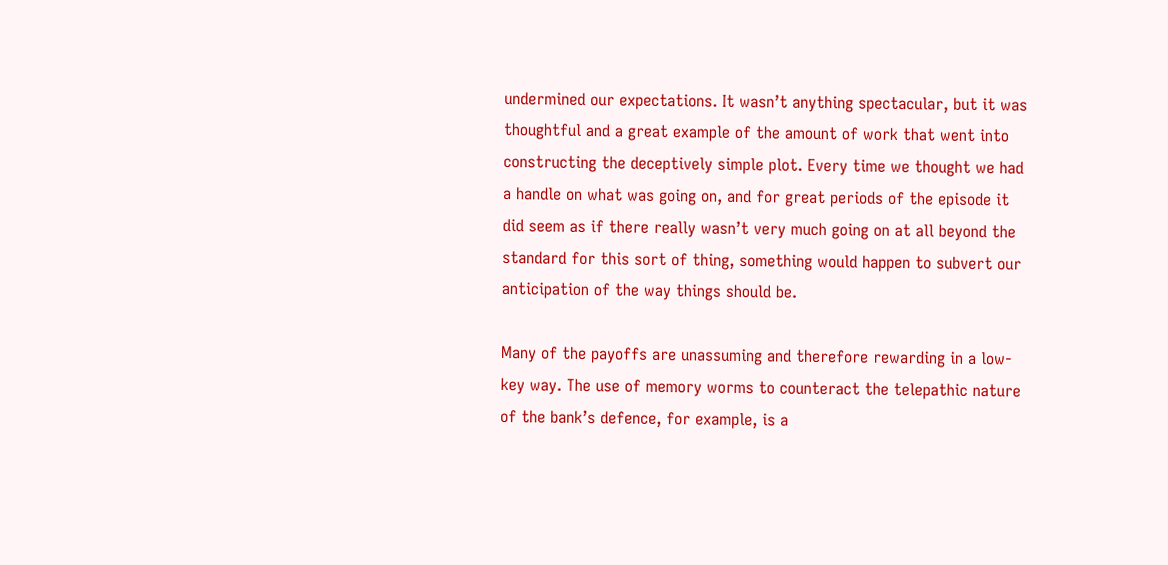undermined our expectations. It wasn’t anything spectacular, but it was thoughtful and a great example of the amount of work that went into constructing the deceptively simple plot. Every time we thought we had a handle on what was going on, and for great periods of the episode it did seem as if there really wasn’t very much going on at all beyond the standard for this sort of thing, something would happen to subvert our anticipation of the way things should be.

Many of the payoffs are unassuming and therefore rewarding in a low-key way. The use of memory worms to counteract the telepathic nature of the bank’s defence, for example, is a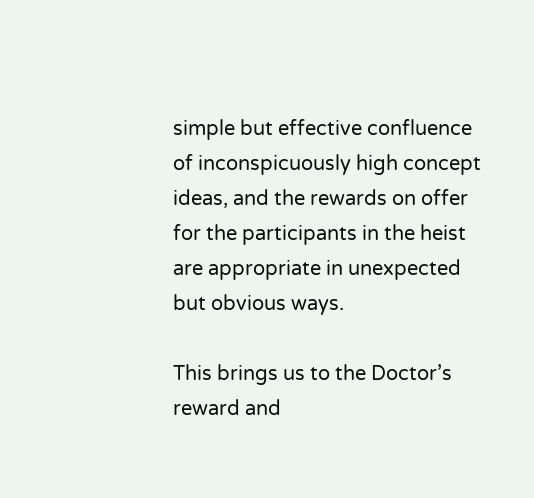simple but effective confluence of inconspicuously high concept ideas, and the rewards on offer for the participants in the heist are appropriate in unexpected but obvious ways.

This brings us to the Doctor’s reward and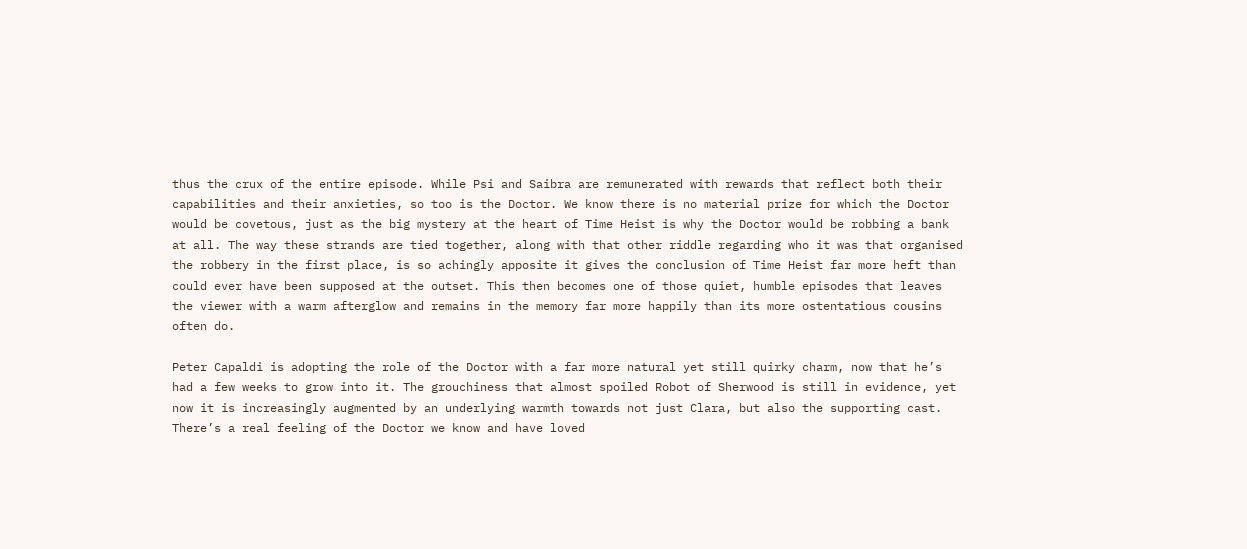thus the crux of the entire episode. While Psi and Saibra are remunerated with rewards that reflect both their capabilities and their anxieties, so too is the Doctor. We know there is no material prize for which the Doctor would be covetous, just as the big mystery at the heart of Time Heist is why the Doctor would be robbing a bank at all. The way these strands are tied together, along with that other riddle regarding who it was that organised the robbery in the first place, is so achingly apposite it gives the conclusion of Time Heist far more heft than could ever have been supposed at the outset. This then becomes one of those quiet, humble episodes that leaves the viewer with a warm afterglow and remains in the memory far more happily than its more ostentatious cousins often do.

Peter Capaldi is adopting the role of the Doctor with a far more natural yet still quirky charm, now that he’s had a few weeks to grow into it. The grouchiness that almost spoiled Robot of Sherwood is still in evidence, yet now it is increasingly augmented by an underlying warmth towards not just Clara, but also the supporting cast. There’s a real feeling of the Doctor we know and have loved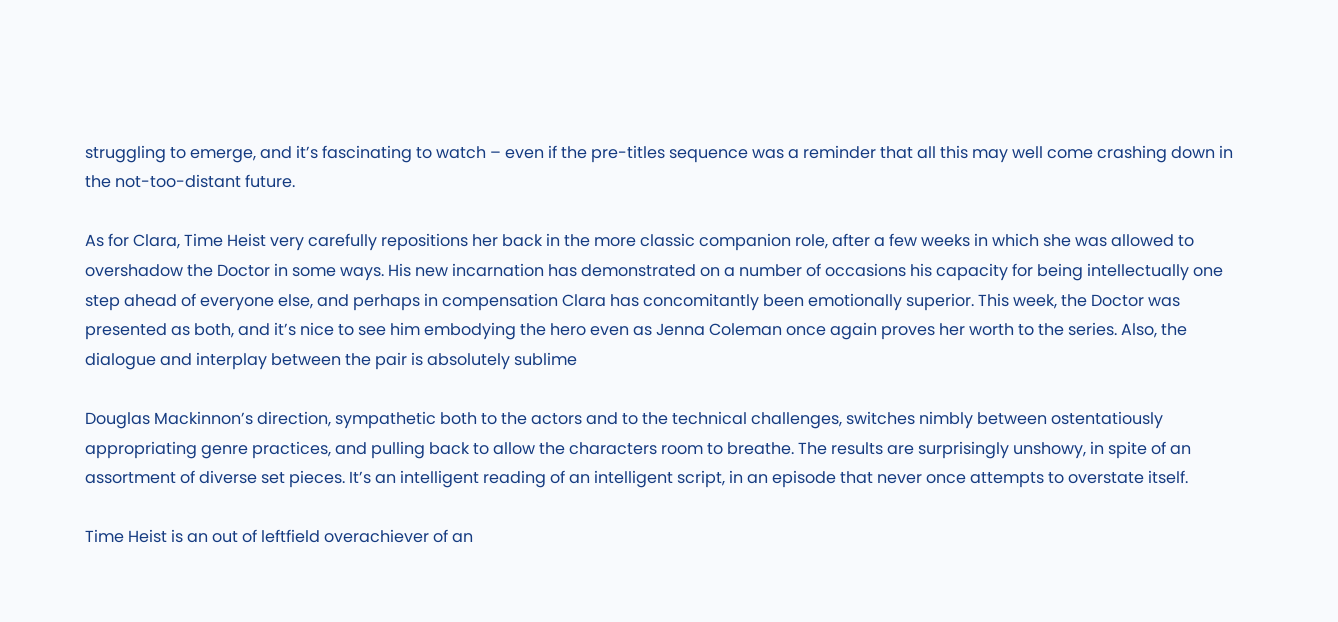struggling to emerge, and it’s fascinating to watch – even if the pre-titles sequence was a reminder that all this may well come crashing down in the not-too-distant future.

As for Clara, Time Heist very carefully repositions her back in the more classic companion role, after a few weeks in which she was allowed to overshadow the Doctor in some ways. His new incarnation has demonstrated on a number of occasions his capacity for being intellectually one step ahead of everyone else, and perhaps in compensation Clara has concomitantly been emotionally superior. This week, the Doctor was presented as both, and it’s nice to see him embodying the hero even as Jenna Coleman once again proves her worth to the series. Also, the dialogue and interplay between the pair is absolutely sublime

Douglas Mackinnon’s direction, sympathetic both to the actors and to the technical challenges, switches nimbly between ostentatiously appropriating genre practices, and pulling back to allow the characters room to breathe. The results are surprisingly unshowy, in spite of an assortment of diverse set pieces. It’s an intelligent reading of an intelligent script, in an episode that never once attempts to overstate itself.

Time Heist is an out of leftfield overachiever of an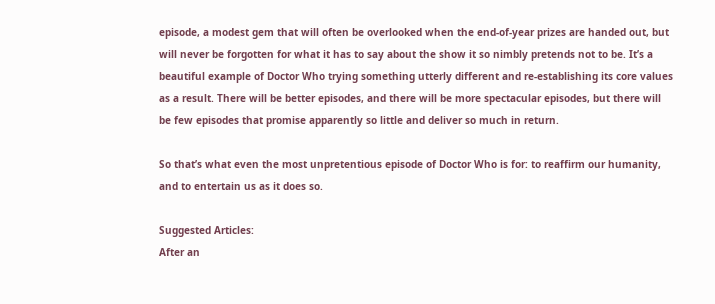episode, a modest gem that will often be overlooked when the end-of-year prizes are handed out, but will never be forgotten for what it has to say about the show it so nimbly pretends not to be. It’s a beautiful example of Doctor Who trying something utterly different and re-establishing its core values as a result. There will be better episodes, and there will be more spectacular episodes, but there will be few episodes that promise apparently so little and deliver so much in return.

So that’s what even the most unpretentious episode of Doctor Who is for: to reaffirm our humanity, and to entertain us as it does so.

Suggested Articles:
After an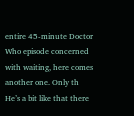entire 45-minute Doctor Who episode concerned with waiting, here comes another one. Only th
He’s a bit like that there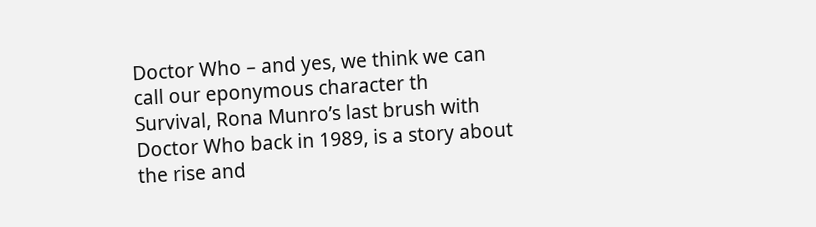Doctor Who – and yes, we think we can call our eponymous character th
Survival, Rona Munro’s last brush with Doctor Who back in 1989, is a story about the rise and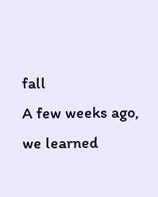fall
A few weeks ago, we learned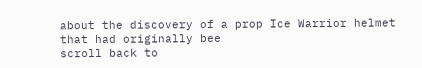about the discovery of a prop Ice Warrior helmet that had originally bee
scroll back to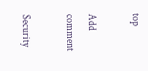top

Add comment

Security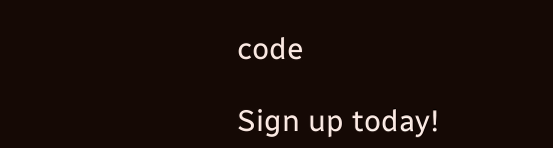code

Sign up today!